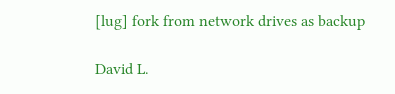[lug] fork from network drives as backup

David L.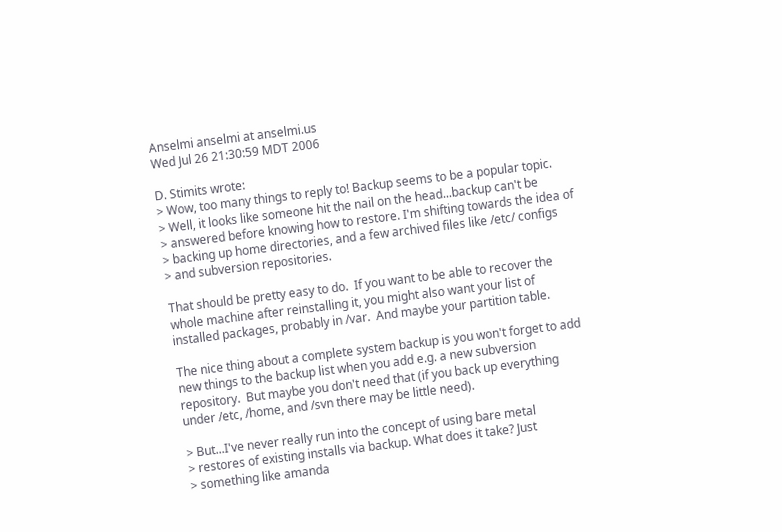Anselmi anselmi at anselmi.us
Wed Jul 26 21:30:59 MDT 2006

D. Stimits wrote:
> Wow, too many things to reply to! Backup seems to be a popular topic.
> Well, it looks like someone hit the nail on the head...backup can't be
> answered before knowing how to restore. I'm shifting towards the idea of
> backing up home directories, and a few archived files like /etc/ configs
> and subversion repositories.

That should be pretty easy to do.  If you want to be able to recover the
whole machine after reinstalling it, you might also want your list of
installed packages, probably in /var.  And maybe your partition table.

The nice thing about a complete system backup is you won't forget to add
new things to the backup list when you add e.g. a new subversion
repository.  But maybe you don't need that (if you back up everything
under /etc, /home, and /svn there may be little need).

> But...I've never really run into the concept of using bare metal
> restores of existing installs via backup. What does it take? Just
> something like amanda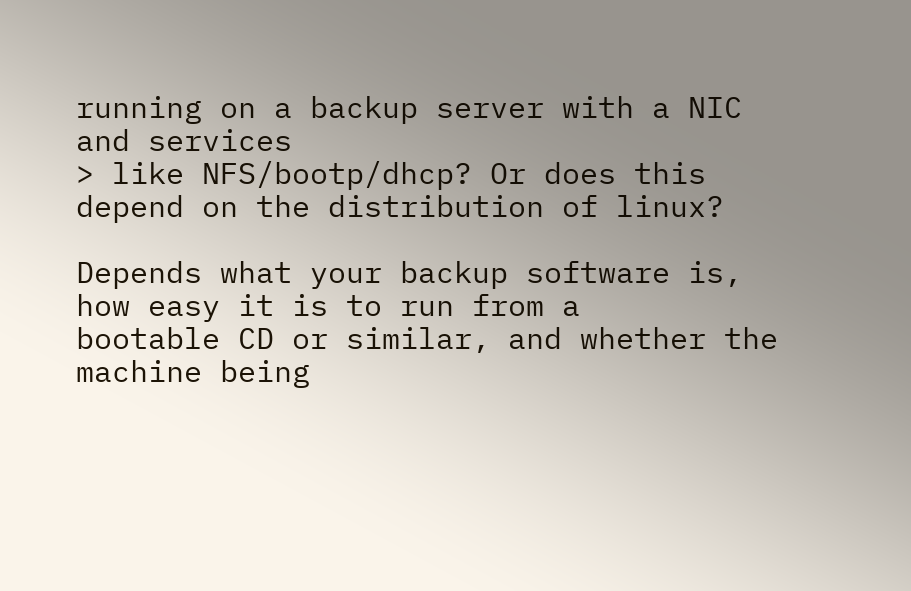running on a backup server with a NIC and services
> like NFS/bootp/dhcp? Or does this depend on the distribution of linux?

Depends what your backup software is, how easy it is to run from a
bootable CD or similar, and whether the machine being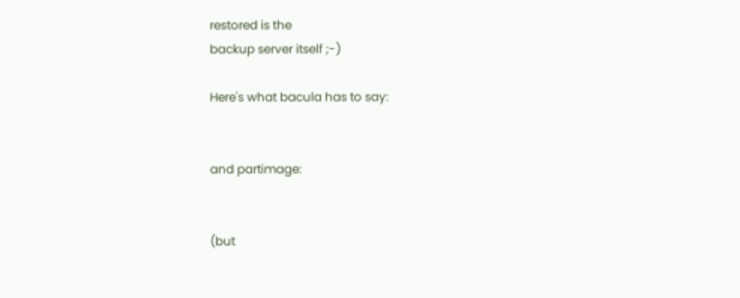restored is the
backup server itself ;-)

Here's what bacula has to say:


and partimage:


(but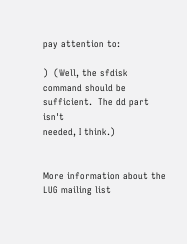pay attention to:

)  (Well, the sfdisk command should be sufficient.  The dd part isn't
needed, I think.)


More information about the LUG mailing list